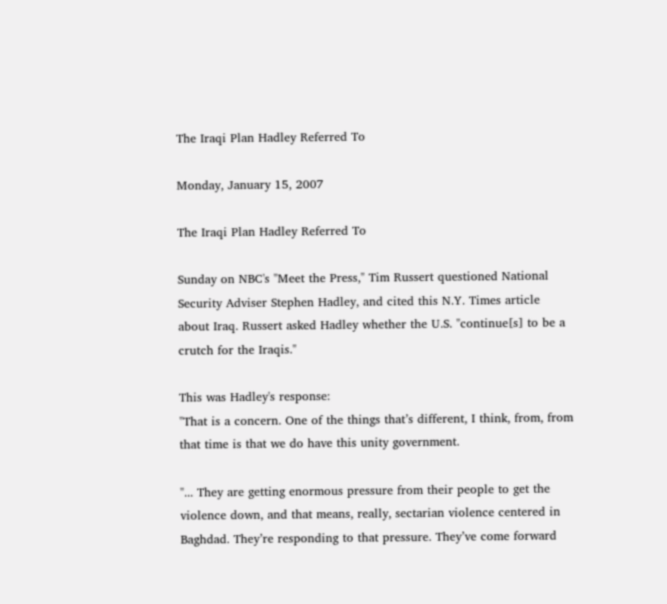The Iraqi Plan Hadley Referred To

Monday, January 15, 2007

The Iraqi Plan Hadley Referred To

Sunday on NBC's "Meet the Press," Tim Russert questioned National Security Adviser Stephen Hadley, and cited this N.Y. Times article about Iraq. Russert asked Hadley whether the U.S. "continue[s] to be a crutch for the Iraqis."

This was Hadley's response:
"That is a concern. One of the things that’s different, I think, from, from that time is that we do have this unity government.

"... They are getting enormous pressure from their people to get the violence down, and that means, really, sectarian violence centered in Baghdad. They’re responding to that pressure. They’ve come forward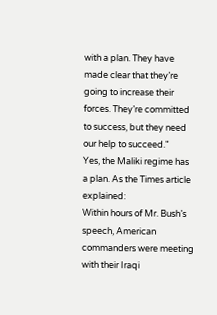with a plan. They have made clear that they’re going to increase their forces. They’re committed to success, but they need our help to succeed."
Yes, the Maliki regime has a plan. As the Times article explained:
Within hours of Mr. Bush’s speech, American commanders were meeting with their Iraqi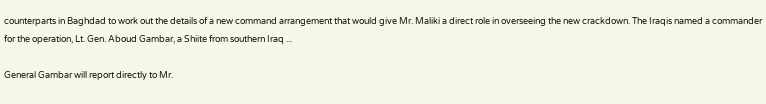counterparts in Baghdad to work out the details of a new command arrangement that would give Mr. Maliki a direct role in overseeing the new crackdown. The Iraqis named a commander for the operation, Lt. Gen. Aboud Gambar, a Shiite from southern Iraq ...

General Gambar will report directly to Mr.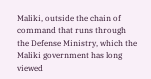Maliki, outside the chain of command that runs through the Defense Ministry, which the Maliki government has long viewed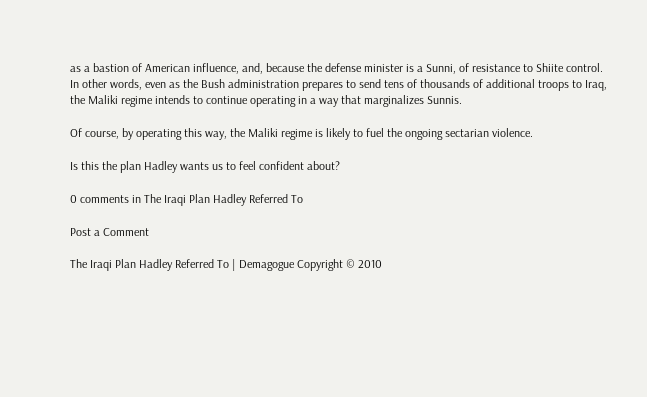as a bastion of American influence, and, because the defense minister is a Sunni, of resistance to Shiite control.
In other words, even as the Bush administration prepares to send tens of thousands of additional troops to Iraq, the Maliki regime intends to continue operating in a way that marginalizes Sunnis.

Of course, by operating this way, the Maliki regime is likely to fuel the ongoing sectarian violence.

Is this the plan Hadley wants us to feel confident about?

0 comments in The Iraqi Plan Hadley Referred To

Post a Comment

The Iraqi Plan Hadley Referred To | Demagogue Copyright © 2010